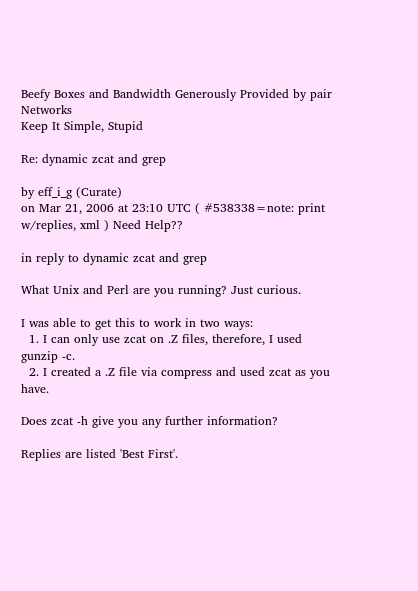Beefy Boxes and Bandwidth Generously Provided by pair Networks
Keep It Simple, Stupid

Re: dynamic zcat and grep

by eff_i_g (Curate)
on Mar 21, 2006 at 23:10 UTC ( #538338=note: print w/replies, xml ) Need Help??

in reply to dynamic zcat and grep

What Unix and Perl are you running? Just curious.

I was able to get this to work in two ways:
  1. I can only use zcat on .Z files, therefore, I used gunzip -c.
  2. I created a .Z file via compress and used zcat as you have.

Does zcat -h give you any further information?

Replies are listed 'Best First'.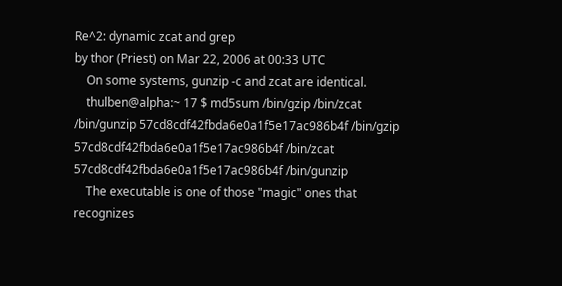Re^2: dynamic zcat and grep
by thor (Priest) on Mar 22, 2006 at 00:33 UTC
    On some systems, gunzip -c and zcat are identical.
    thulben@alpha:~ 17 $ md5sum /bin/gzip /bin/zcat /bin/gunzip 57cd8cdf42fbda6e0a1f5e17ac986b4f /bin/gzip 57cd8cdf42fbda6e0a1f5e17ac986b4f /bin/zcat 57cd8cdf42fbda6e0a1f5e17ac986b4f /bin/gunzip
    The executable is one of those "magic" ones that recognizes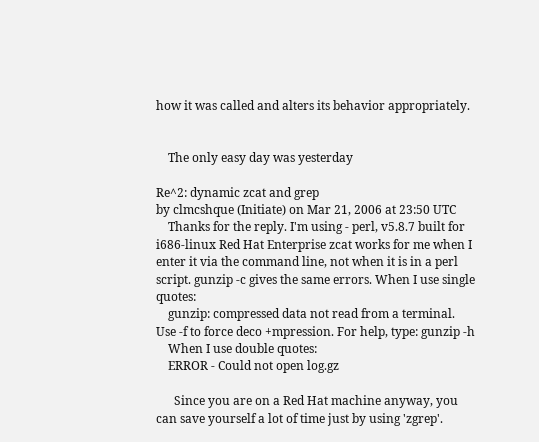how it was called and alters its behavior appropriately.


    The only easy day was yesterday

Re^2: dynamic zcat and grep
by clmcshque (Initiate) on Mar 21, 2006 at 23:50 UTC
    Thanks for the reply. I'm using - perl, v5.8.7 built for i686-linux Red Hat Enterprise zcat works for me when I enter it via the command line, not when it is in a perl script. gunzip -c gives the same errors. When I use single quotes:
    gunzip: compressed data not read from a terminal. Use -f to force deco +mpression. For help, type: gunzip -h
    When I use double quotes:
    ERROR - Could not open log.gz

      Since you are on a Red Hat machine anyway, you can save yourself a lot of time just by using 'zgrep'.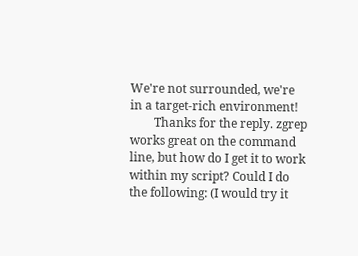We're not surrounded, we're in a target-rich environment!
        Thanks for the reply. zgrep works great on the command line, but how do I get it to work within my script? Could I do the following: (I would try it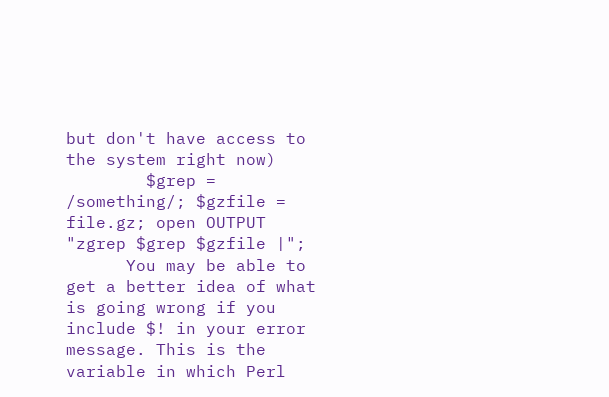but don't have access to the system right now)
        $grep = /something/; $gzfile = file.gz; open OUTPUT "zgrep $grep $gzfile |";
      You may be able to get a better idea of what is going wrong if you include $! in your error message. This is the variable in which Perl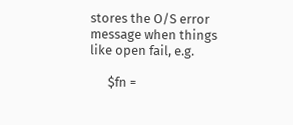stores the O/S error message when things like open fail, e.g.

      $fn =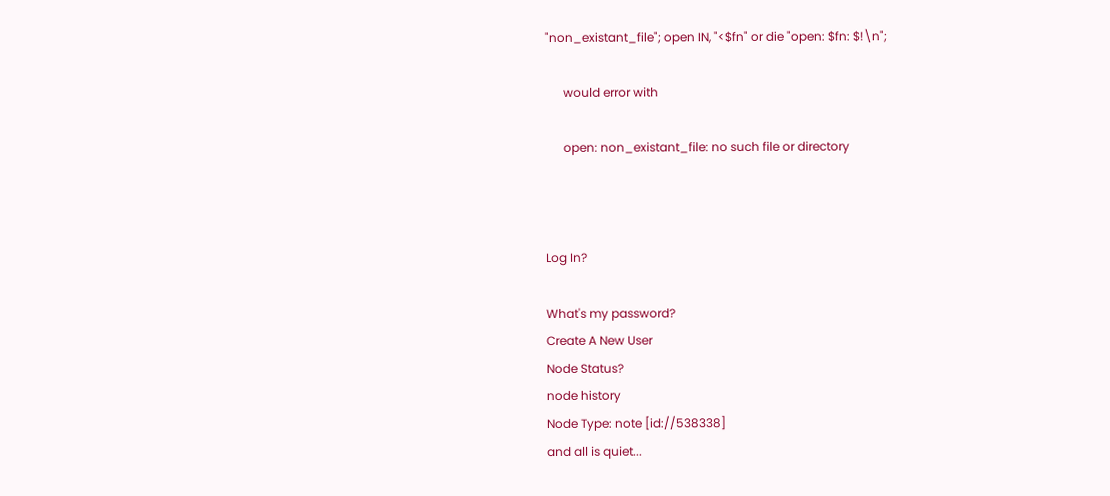"non_existant_file"; open IN, "<$fn" or die "open: $fn: $!\n";

      would error with

      open: non_existant_file: no such file or directory



Log In?

What's my password?
Create A New User
Node Status?
node history
Node Type: note [id://538338]
and all is quiet...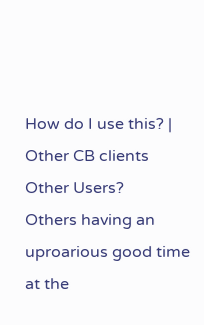How do I use this? | Other CB clients
Other Users?
Others having an uproarious good time at the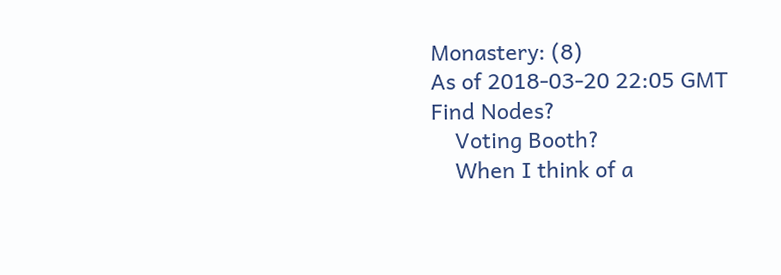Monastery: (8)
As of 2018-03-20 22:05 GMT
Find Nodes?
    Voting Booth?
    When I think of a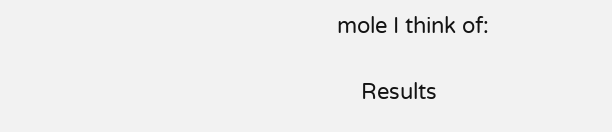mole I think of:

    Results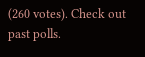(260 votes). Check out past polls.